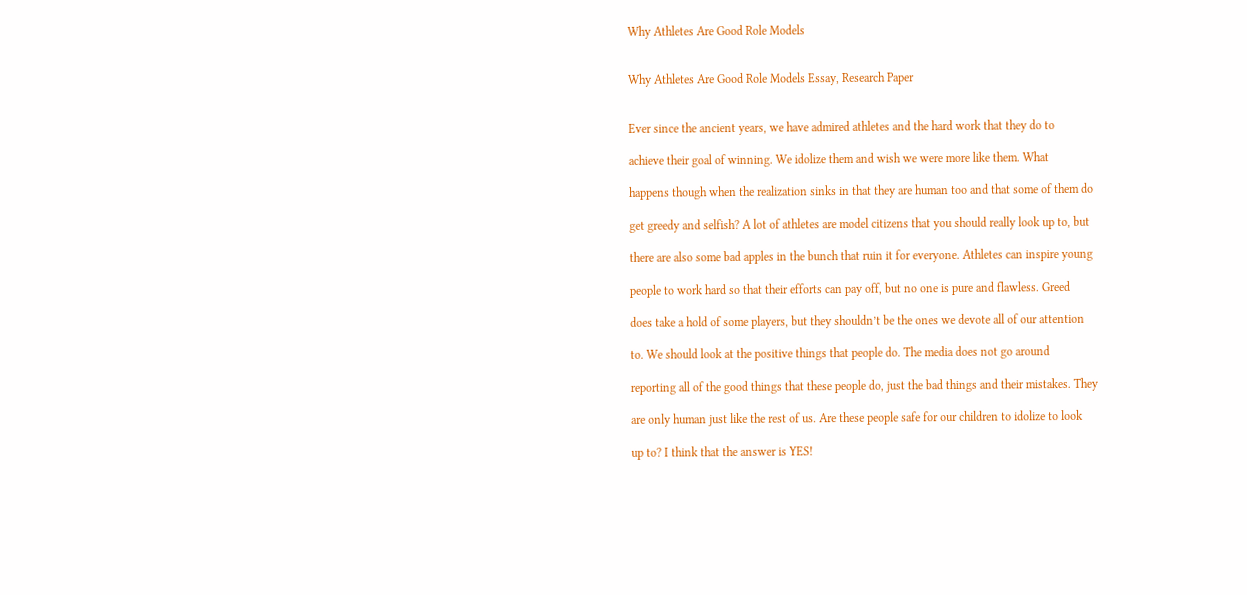Why Athletes Are Good Role Models


Why Athletes Are Good Role Models Essay, Research Paper


Ever since the ancient years, we have admired athletes and the hard work that they do to

achieve their goal of winning. We idolize them and wish we were more like them. What

happens though when the realization sinks in that they are human too and that some of them do

get greedy and selfish? A lot of athletes are model citizens that you should really look up to, but

there are also some bad apples in the bunch that ruin it for everyone. Athletes can inspire young

people to work hard so that their efforts can pay off, but no one is pure and flawless. Greed

does take a hold of some players, but they shouldn’t be the ones we devote all of our attention

to. We should look at the positive things that people do. The media does not go around

reporting all of the good things that these people do, just the bad things and their mistakes. They

are only human just like the rest of us. Are these people safe for our children to idolize to look

up to? I think that the answer is YES!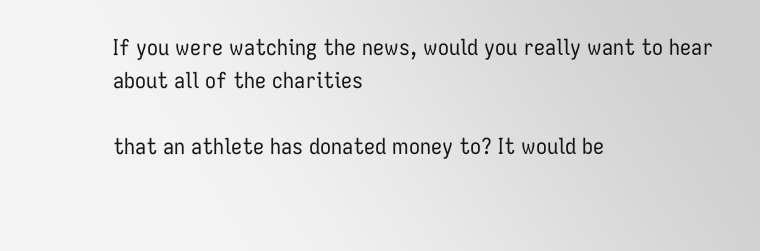If you were watching the news, would you really want to hear about all of the charities

that an athlete has donated money to? It would be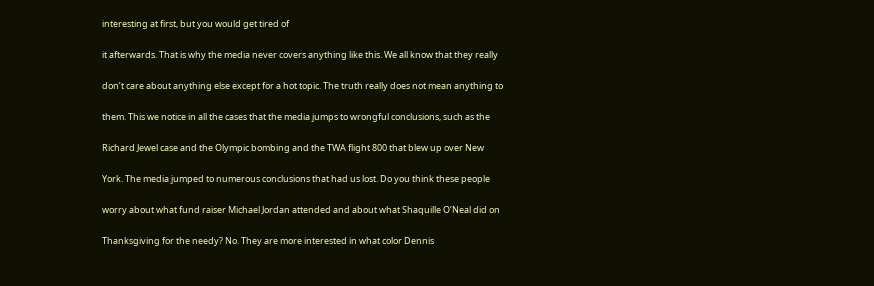interesting at first, but you would get tired of

it afterwards. That is why the media never covers anything like this. We all know that they really

don’t care about anything else except for a hot topic. The truth really does not mean anything to

them. This we notice in all the cases that the media jumps to wrongful conclusions, such as the

Richard Jewel case and the Olympic bombing and the TWA flight 800 that blew up over New

York. The media jumped to numerous conclusions that had us lost. Do you think these people

worry about what fund raiser Michael Jordan attended and about what Shaquille O’Neal did on

Thanksgiving for the needy? No. They are more interested in what color Dennis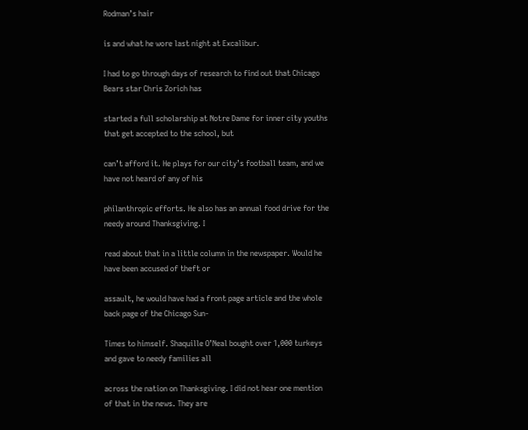Rodman’s hair

is and what he wore last night at Excalibur.

I had to go through days of research to find out that Chicago Bears star Chris Zorich has

started a full scholarship at Notre Dame for inner city youths that get accepted to the school, but

can’t afford it. He plays for our city’s football team, and we have not heard of any of his

philanthropic efforts. He also has an annual food drive for the needy around Thanksgiving. I

read about that in a little column in the newspaper. Would he have been accused of theft or

assault, he would have had a front page article and the whole back page of the Chicago Sun-

Times to himself. Shaquille O’Neal bought over 1,000 turkeys and gave to needy families all

across the nation on Thanksgiving. I did not hear one mention of that in the news. They are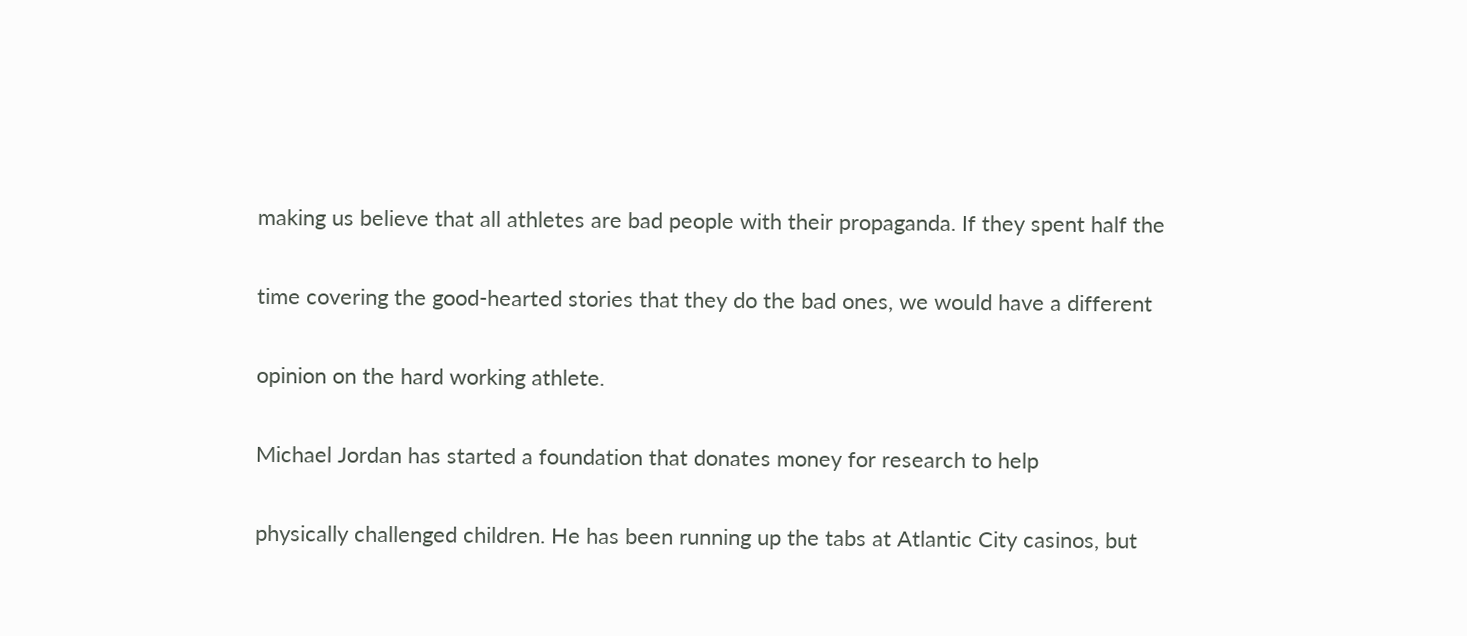making us believe that all athletes are bad people with their propaganda. If they spent half the

time covering the good-hearted stories that they do the bad ones, we would have a different

opinion on the hard working athlete.

Michael Jordan has started a foundation that donates money for research to help

physically challenged children. He has been running up the tabs at Atlantic City casinos, but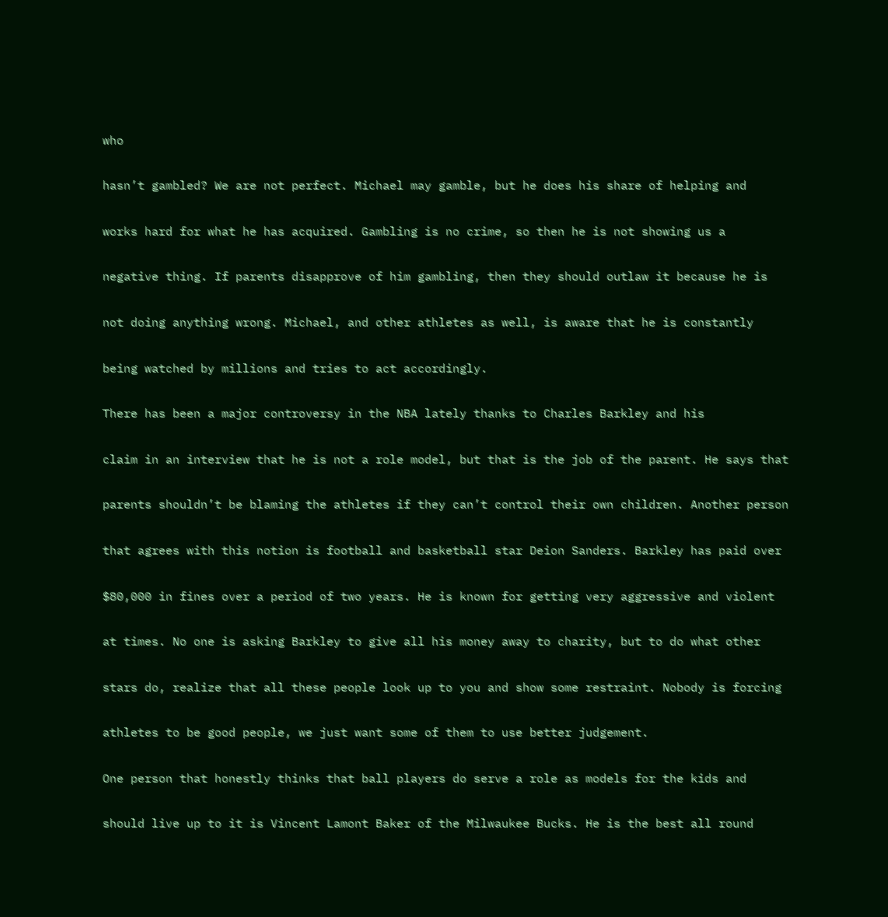who

hasn’t gambled? We are not perfect. Michael may gamble, but he does his share of helping and

works hard for what he has acquired. Gambling is no crime, so then he is not showing us a

negative thing. If parents disapprove of him gambling, then they should outlaw it because he is

not doing anything wrong. Michael, and other athletes as well, is aware that he is constantly

being watched by millions and tries to act accordingly.

There has been a major controversy in the NBA lately thanks to Charles Barkley and his

claim in an interview that he is not a role model, but that is the job of the parent. He says that

parents shouldn’t be blaming the athletes if they can’t control their own children. Another person

that agrees with this notion is football and basketball star Deion Sanders. Barkley has paid over

$80,000 in fines over a period of two years. He is known for getting very aggressive and violent

at times. No one is asking Barkley to give all his money away to charity, but to do what other

stars do, realize that all these people look up to you and show some restraint. Nobody is forcing

athletes to be good people, we just want some of them to use better judgement.

One person that honestly thinks that ball players do serve a role as models for the kids and

should live up to it is Vincent Lamont Baker of the Milwaukee Bucks. He is the best all round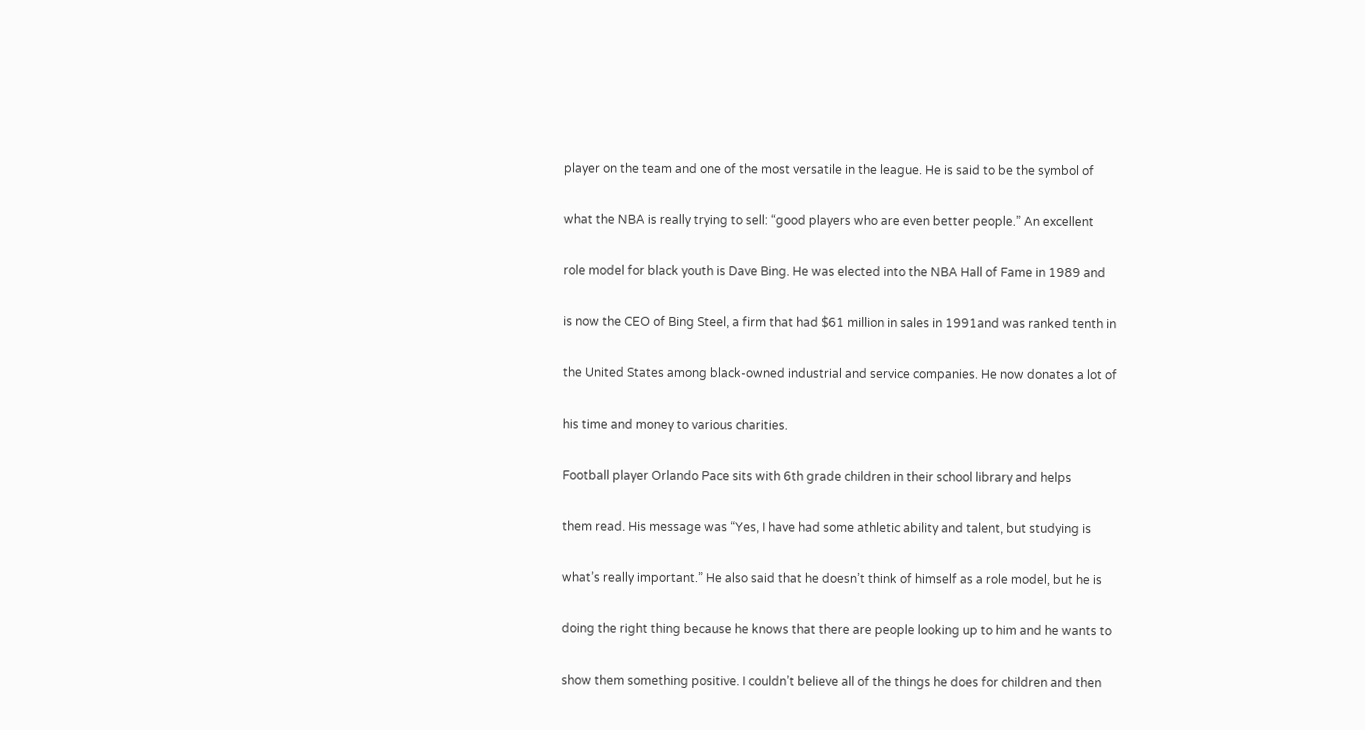player on the team and one of the most versatile in the league. He is said to be the symbol of

what the NBA is really trying to sell: “good players who are even better people.” An excellent

role model for black youth is Dave Bing. He was elected into the NBA Hall of Fame in 1989 and

is now the CEO of Bing Steel, a firm that had $61 million in sales in 1991and was ranked tenth in

the United States among black-owned industrial and service companies. He now donates a lot of

his time and money to various charities.

Football player Orlando Pace sits with 6th grade children in their school library and helps

them read. His message was “Yes, I have had some athletic ability and talent, but studying is

what’s really important.” He also said that he doesn’t think of himself as a role model, but he is

doing the right thing because he knows that there are people looking up to him and he wants to

show them something positive. I couldn’t believe all of the things he does for children and then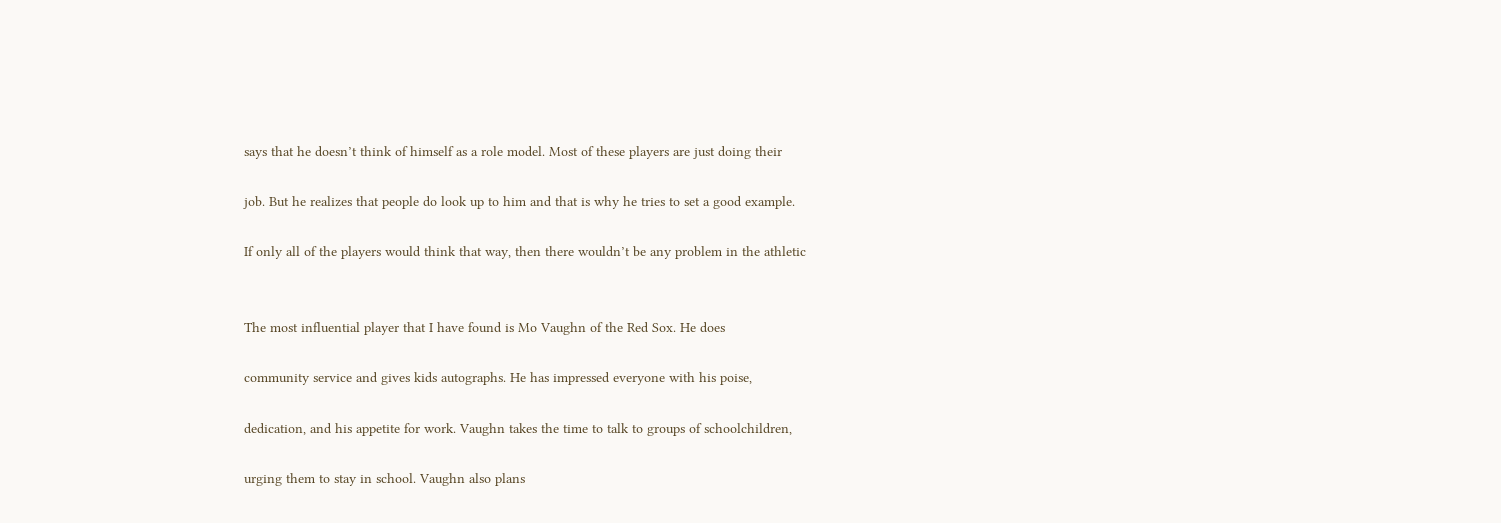says that he doesn’t think of himself as a role model. Most of these players are just doing their

job. But he realizes that people do look up to him and that is why he tries to set a good example.

If only all of the players would think that way, then there wouldn’t be any problem in the athletic


The most influential player that I have found is Mo Vaughn of the Red Sox. He does

community service and gives kids autographs. He has impressed everyone with his poise,

dedication, and his appetite for work. Vaughn takes the time to talk to groups of schoolchildren,

urging them to stay in school. Vaughn also plans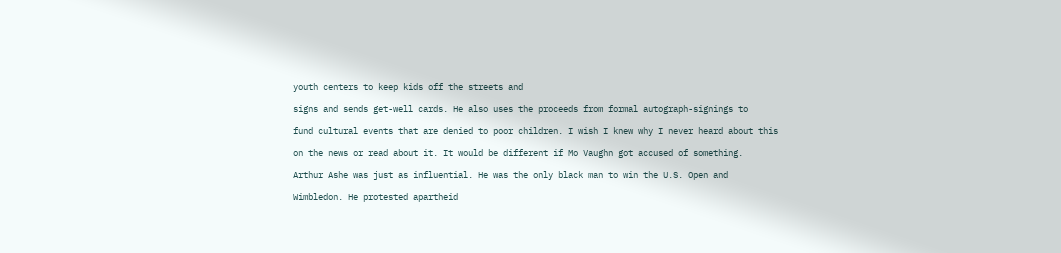youth centers to keep kids off the streets and

signs and sends get-well cards. He also uses the proceeds from formal autograph-signings to

fund cultural events that are denied to poor children. I wish I knew why I never heard about this

on the news or read about it. It would be different if Mo Vaughn got accused of something.

Arthur Ashe was just as influential. He was the only black man to win the U.S. Open and

Wimbledon. He protested apartheid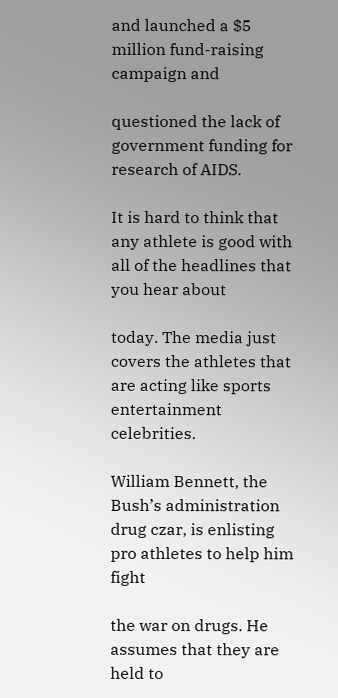and launched a $5 million fund-raising campaign and

questioned the lack of government funding for research of AIDS.

It is hard to think that any athlete is good with all of the headlines that you hear about

today. The media just covers the athletes that are acting like sports entertainment celebrities.

William Bennett, the Bush’s administration drug czar, is enlisting pro athletes to help him fight

the war on drugs. He assumes that they are held to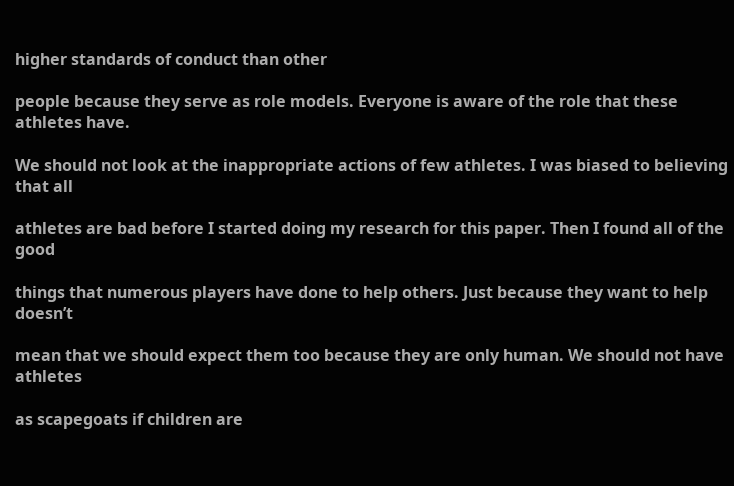higher standards of conduct than other

people because they serve as role models. Everyone is aware of the role that these athletes have.

We should not look at the inappropriate actions of few athletes. I was biased to believing that all

athletes are bad before I started doing my research for this paper. Then I found all of the good

things that numerous players have done to help others. Just because they want to help doesn’t

mean that we should expect them too because they are only human. We should not have athletes

as scapegoats if children are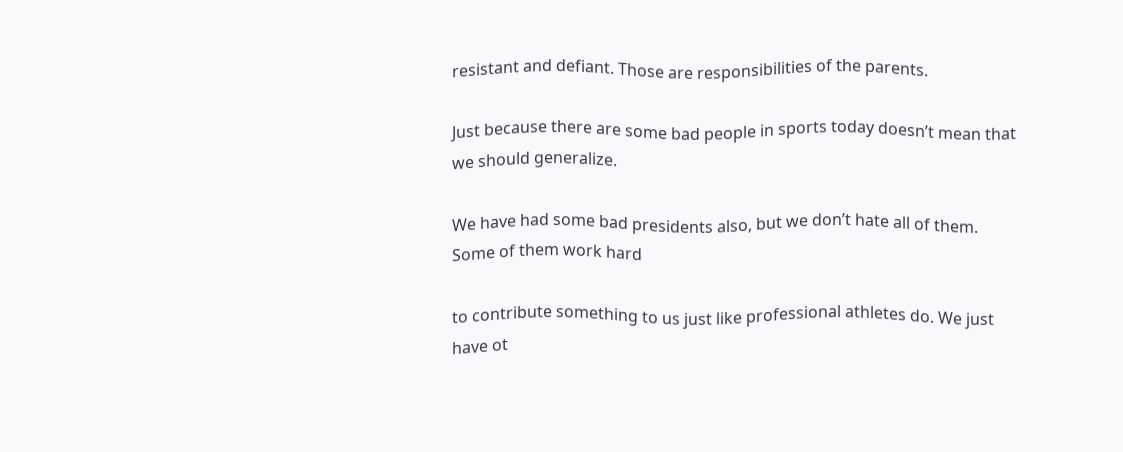resistant and defiant. Those are responsibilities of the parents.

Just because there are some bad people in sports today doesn’t mean that we should generalize.

We have had some bad presidents also, but we don’t hate all of them. Some of them work hard

to contribute something to us just like professional athletes do. We just have ot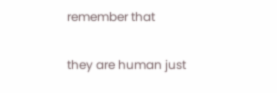remember that

they are human just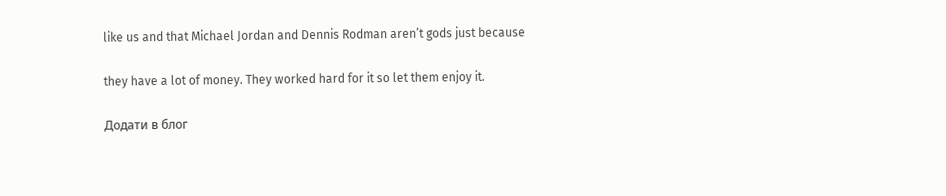like us and that Michael Jordan and Dennis Rodman aren’t gods just because

they have a lot of money. They worked hard for it so let them enjoy it.

Додати в блог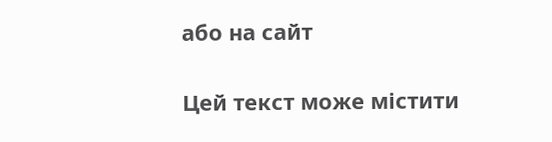або на сайт

Цей текст може містити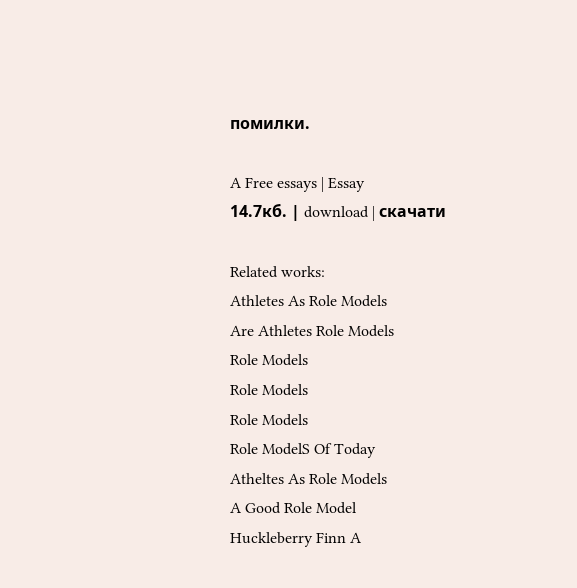помилки.

A Free essays | Essay
14.7кб. | download | скачати

Related works:
Athletes As Role Models
Are Athletes Role Models
Role Models
Role Models
Role Models
Role ModelS Of Today
Atheltes As Role Models
A Good Role Model
Huckleberry Finn A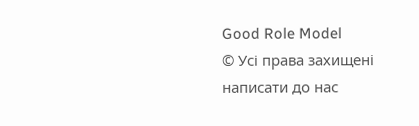Good Role Model
© Усі права захищені
написати до нас